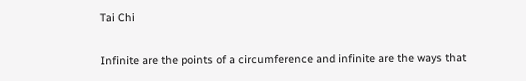Tai Chi

Infinite are the points of a circumference and infinite are the ways that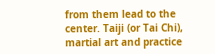from them lead to the center. Taiji (or Tai Chi), martial art and practice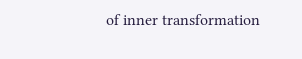of inner transformation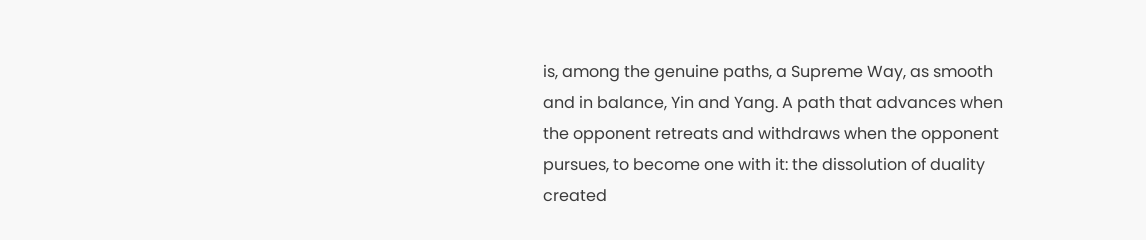is, among the genuine paths, a Supreme Way, as smooth and in balance, Yin and Yang. A path that advances when the opponent retreats and withdraws when the opponent pursues, to become one with it: the dissolution of duality created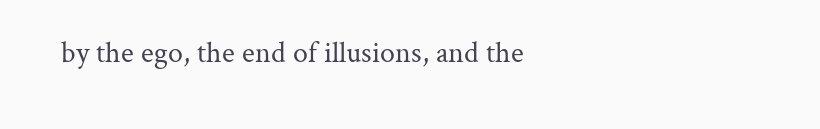by the ego, the end of illusions, and the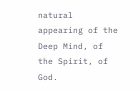natural appearing of the Deep Mind, of the Spirit, of God.